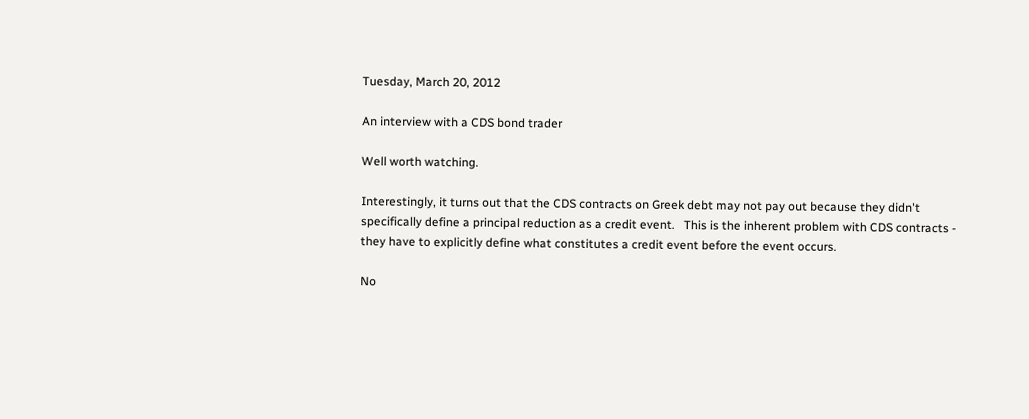Tuesday, March 20, 2012

An interview with a CDS bond trader

Well worth watching.

Interestingly, it turns out that the CDS contracts on Greek debt may not pay out because they didn't specifically define a principal reduction as a credit event.   This is the inherent problem with CDS contracts - they have to explicitly define what constitutes a credit event before the event occurs.

No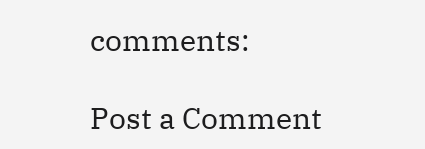comments:

Post a Comment